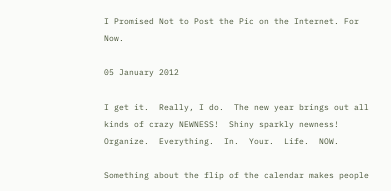I Promised Not to Post the Pic on the Internet. For Now.

05 January 2012

I get it.  Really, I do.  The new year brings out all kinds of crazy NEWNESS!  Shiny sparkly newness! Organize.  Everything.  In.  Your.  Life.  NOW.

Something about the flip of the calendar makes people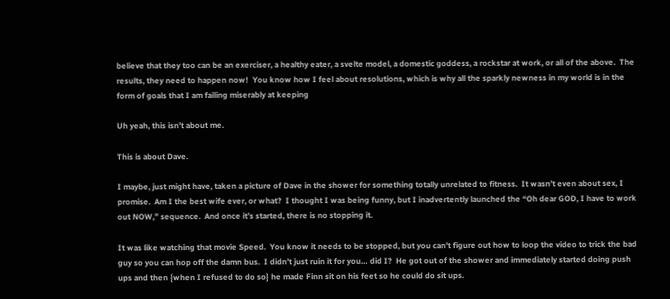believe that they too can be an exerciser, a healthy eater, a svelte model, a domestic goddess, a rockstar at work, or all of the above.  The results, they need to happen now!  You know how I feel about resolutions, which is why all the sparkly newness in my world is in the form of goals that I am failing miserably at keeping

Uh yeah, this isn’t about me.

This is about Dave.

I maybe, just might have, taken a picture of Dave in the shower for something totally unrelated to fitness.  It wasn’t even about sex, I promise.  Am I the best wife ever, or what?  I thought I was being funny, but I inadvertently launched the “Oh dear GOD, I have to work out NOW,” sequence.  And once it’s started, there is no stopping it.

It was like watching that movie Speed.  You know it needs to be stopped, but you can’t figure out how to loop the video to trick the bad guy so you can hop off the damn bus.  I didn’t just ruin it for you… did I?  He got out of the shower and immediately started doing push ups and then {when I refused to do so} he made Finn sit on his feet so he could do sit ups.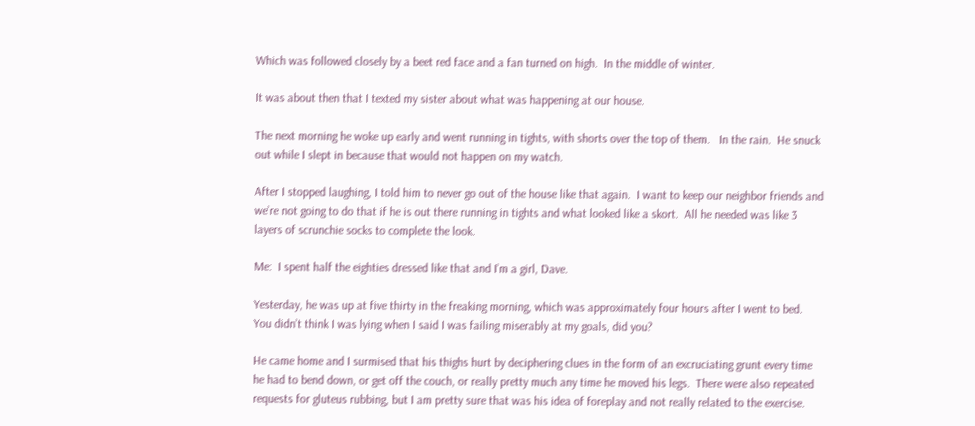Which was followed closely by a beet red face and a fan turned on high.  In the middle of winter.

It was about then that I texted my sister about what was happening at our house.

The next morning he woke up early and went running in tights, with shorts over the top of them.   In the rain.  He snuck out while I slept in because that would not happen on my watch.

After I stopped laughing, I told him to never go out of the house like that again.  I want to keep our neighbor friends and we’re not going to do that if he is out there running in tights and what looked like a skort.  All he needed was like 3 layers of scrunchie socks to complete the look.

Me:  I spent half the eighties dressed like that and I’m a girl, Dave.

Yesterday, he was up at five thirty in the freaking morning, which was approximately four hours after I went to bed.  You didn’t think I was lying when I said I was failing miserably at my goals, did you?

He came home and I surmised that his thighs hurt by deciphering clues in the form of an excruciating grunt every time he had to bend down, or get off the couch, or really pretty much any time he moved his legs.  There were also repeated requests for gluteus rubbing, but I am pretty sure that was his idea of foreplay and not really related to the exercise.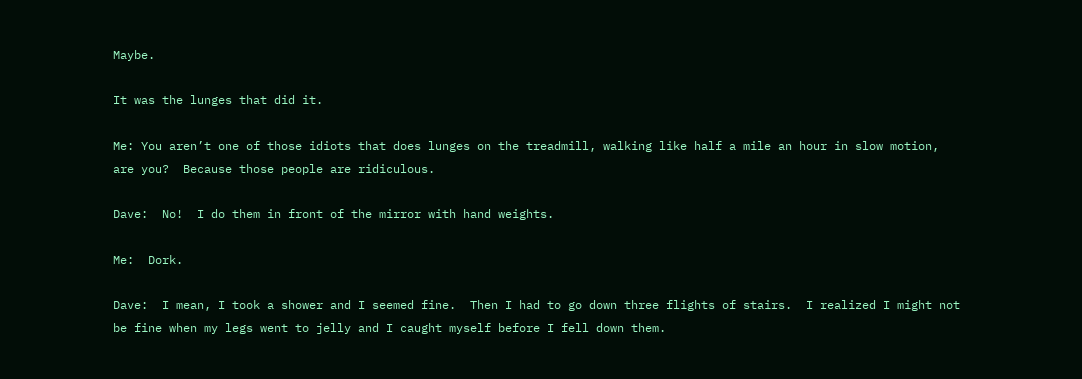Maybe.

It was the lunges that did it.

Me: You aren’t one of those idiots that does lunges on the treadmill, walking like half a mile an hour in slow motion, are you?  Because those people are ridiculous.

Dave:  No!  I do them in front of the mirror with hand weights.

Me:  Dork.

Dave:  I mean, I took a shower and I seemed fine.  Then I had to go down three flights of stairs.  I realized I might not be fine when my legs went to jelly and I caught myself before I fell down them.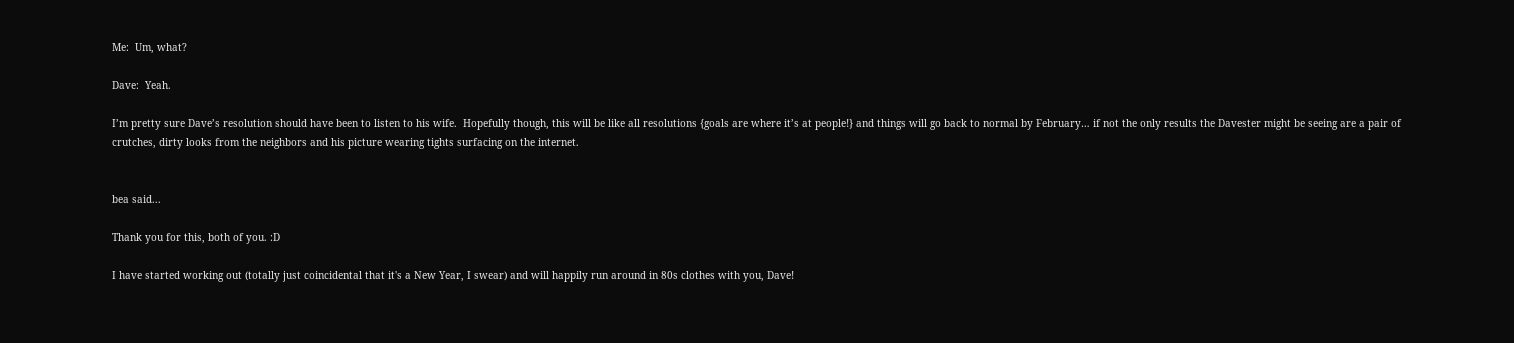Me:  Um, what?

Dave:  Yeah.

I’m pretty sure Dave’s resolution should have been to listen to his wife.  Hopefully though, this will be like all resolutions {goals are where it’s at people!} and things will go back to normal by February… if not the only results the Davester might be seeing are a pair of crutches, dirty looks from the neighbors and his picture wearing tights surfacing on the internet.


bea said...

Thank you for this, both of you. :D

I have started working out (totally just coincidental that it's a New Year, I swear) and will happily run around in 80s clothes with you, Dave!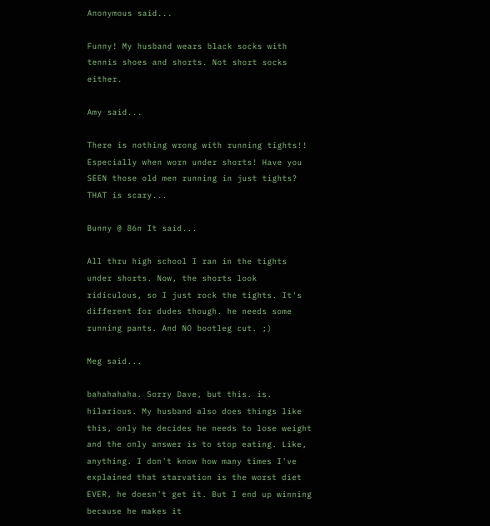Anonymous said...

Funny! My husband wears black socks with tennis shoes and shorts. Not short socks either.

Amy said...

There is nothing wrong with running tights!! Especially when worn under shorts! Have you SEEN those old men running in just tights? THAT is scary...

Bunny @ 86n It said...

All thru high school I ran in the tights under shorts. Now, the shorts look ridiculous, so I just rock the tights. It's different for dudes though. he needs some running pants. And NO bootleg cut. ;)

Meg said...

bahahahaha. Sorry Dave, but this. is. hilarious. My husband also does things like this, only he decides he needs to lose weight and the only answer is to stop eating. Like, anything. I don't know how many times I've explained that starvation is the worst diet EVER, he doesn't get it. But I end up winning because he makes it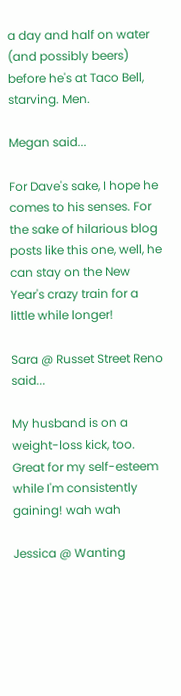a day and half on water (and possibly beers) before he's at Taco Bell, starving. Men.

Megan said...

For Dave's sake, I hope he comes to his senses. For the sake of hilarious blog posts like this one, well, he can stay on the New Year's crazy train for a little while longer!

Sara @ Russet Street Reno said...

My husband is on a weight-loss kick, too. Great for my self-esteem while I'm consistently gaining! wah wah

Jessica @ Wanting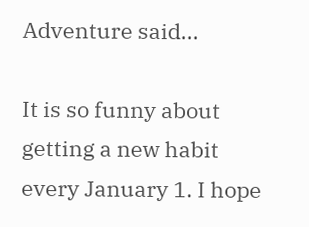Adventure said...

It is so funny about getting a new habit every January 1. I hope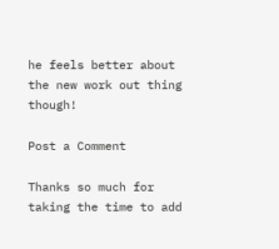he feels better about the new work out thing though!

Post a Comment

Thanks so much for taking the time to add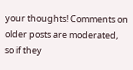your thoughts! Comments on older posts are moderated, so if they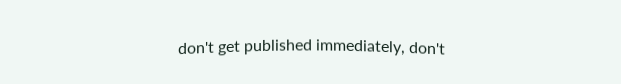don't get published immediately, don't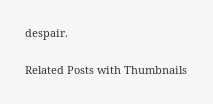despair.

Related Posts with Thumbnails